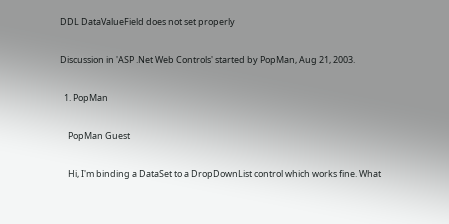DDL DataValueField does not set properly

Discussion in 'ASP .Net Web Controls' started by PopMan, Aug 21, 2003.

  1. PopMan

    PopMan Guest

    Hi, I'm binding a DataSet to a DropDownList control which works fine. What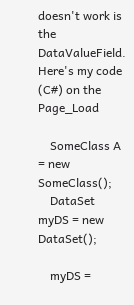doesn't work is the DataValueField. Here's my code (C#) on the Page_Load

    SomeClass A = new SomeClass();
    DataSet myDS = new DataSet();

    myDS =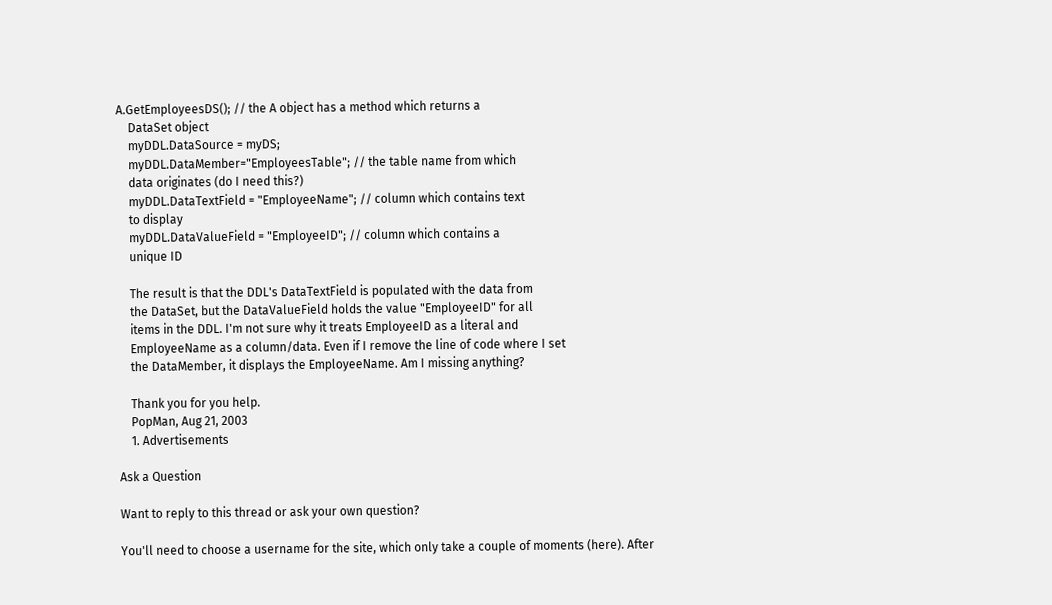A.GetEmployeesDS(); // the A object has a method which returns a
    DataSet object
    myDDL.DataSource = myDS;
    myDDL.DataMember="EmployeesTable"; // the table name from which
    data originates (do I need this?)
    myDDL.DataTextField = "EmployeeName"; // column which contains text
    to display
    myDDL.DataValueField = "EmployeeID"; // column which contains a
    unique ID

    The result is that the DDL's DataTextField is populated with the data from
    the DataSet, but the DataValueField holds the value "EmployeeID" for all
    items in the DDL. I'm not sure why it treats EmployeeID as a literal and
    EmployeeName as a column/data. Even if I remove the line of code where I set
    the DataMember, it displays the EmployeeName. Am I missing anything?

    Thank you for you help.
    PopMan, Aug 21, 2003
    1. Advertisements

Ask a Question

Want to reply to this thread or ask your own question?

You'll need to choose a username for the site, which only take a couple of moments (here). After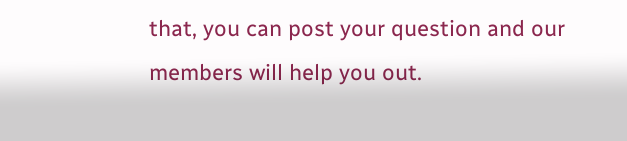that, you can post your question and our members will help you out.